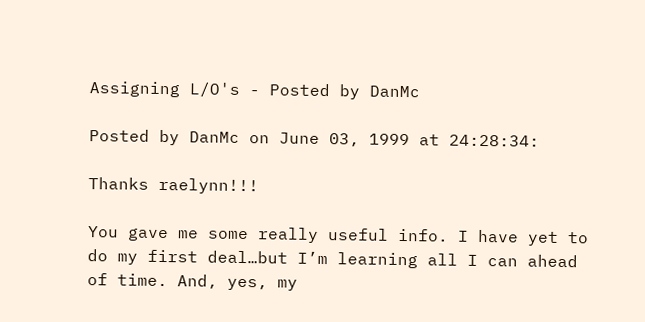Assigning L/O's - Posted by DanMc

Posted by DanMc on June 03, 1999 at 24:28:34:

Thanks raelynn!!!

You gave me some really useful info. I have yet to do my first deal…but I’m learning all I can ahead of time. And, yes, my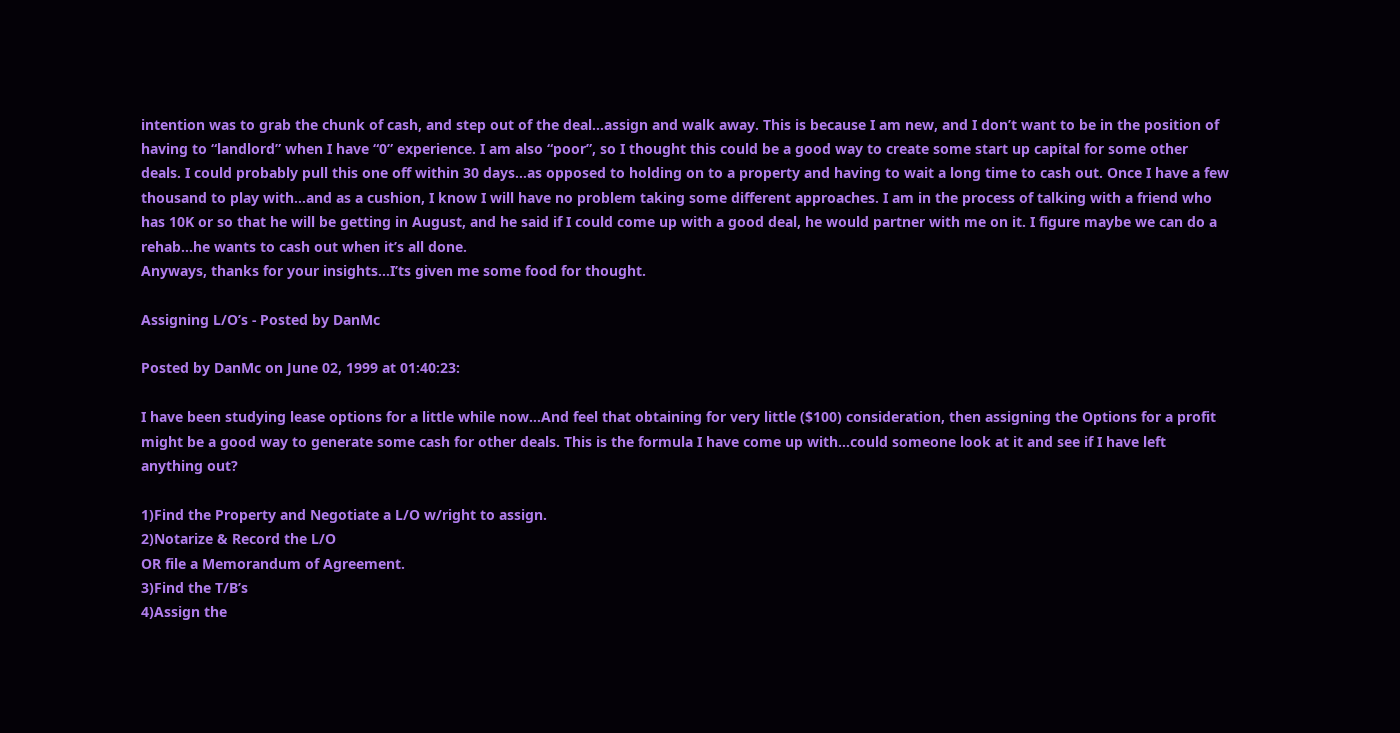intention was to grab the chunk of cash, and step out of the deal…assign and walk away. This is because I am new, and I don’t want to be in the position of having to “landlord” when I have “0” experience. I am also “poor”, so I thought this could be a good way to create some start up capital for some other deals. I could probably pull this one off within 30 days…as opposed to holding on to a property and having to wait a long time to cash out. Once I have a few thousand to play with…and as a cushion, I know I will have no problem taking some different approaches. I am in the process of talking with a friend who has 10K or so that he will be getting in August, and he said if I could come up with a good deal, he would partner with me on it. I figure maybe we can do a rehab…he wants to cash out when it’s all done.
Anyways, thanks for your insights…I’ts given me some food for thought.

Assigning L/O’s - Posted by DanMc

Posted by DanMc on June 02, 1999 at 01:40:23:

I have been studying lease options for a little while now…And feel that obtaining for very little ($100) consideration, then assigning the Options for a profit might be a good way to generate some cash for other deals. This is the formula I have come up with…could someone look at it and see if I have left anything out?

1)Find the Property and Negotiate a L/O w/right to assign.
2)Notarize & Record the L/O
OR file a Memorandum of Agreement.
3)Find the T/B’s
4)Assign the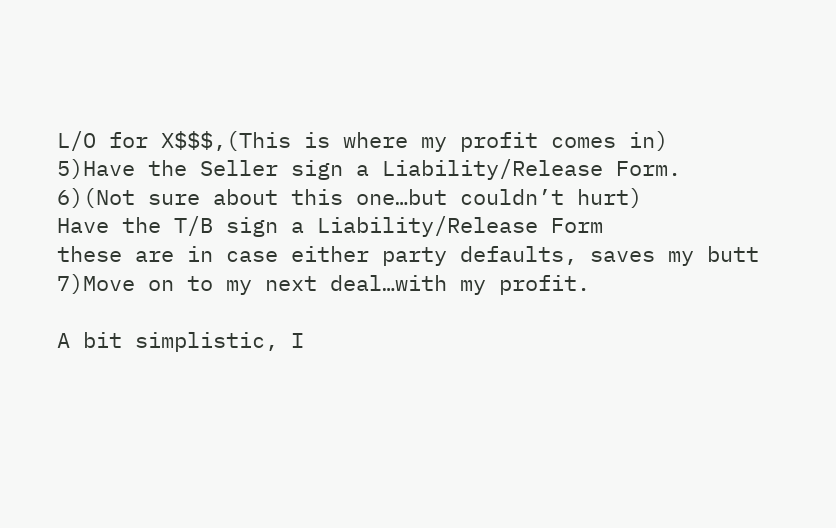L/O for X$$$,(This is where my profit comes in)
5)Have the Seller sign a Liability/Release Form.
6)(Not sure about this one…but couldn’t hurt)
Have the T/B sign a Liability/Release Form
these are in case either party defaults, saves my butt
7)Move on to my next deal…with my profit.

A bit simplistic, I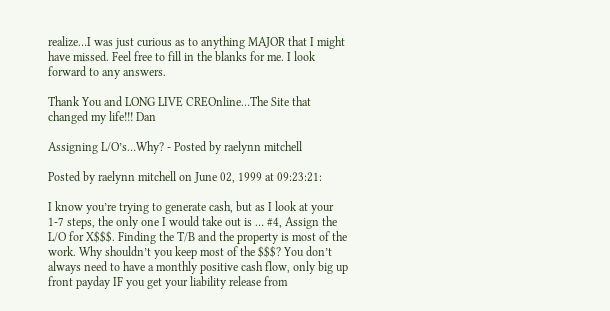realize…I was just curious as to anything MAJOR that I might have missed. Feel free to fill in the blanks for me. I look forward to any answers.

Thank You and LONG LIVE CREOnline…The Site that changed my life!!! Dan

Assigning L/O’s…Why? - Posted by raelynn mitchell

Posted by raelynn mitchell on June 02, 1999 at 09:23:21:

I know you’re trying to generate cash, but as I look at your 1-7 steps, the only one I would take out is … #4, Assign the L/O for X$$$. Finding the T/B and the property is most of the work. Why shouldn’t you keep most of the $$$? You don’t always need to have a monthly positive cash flow, only big up front payday IF you get your liability release from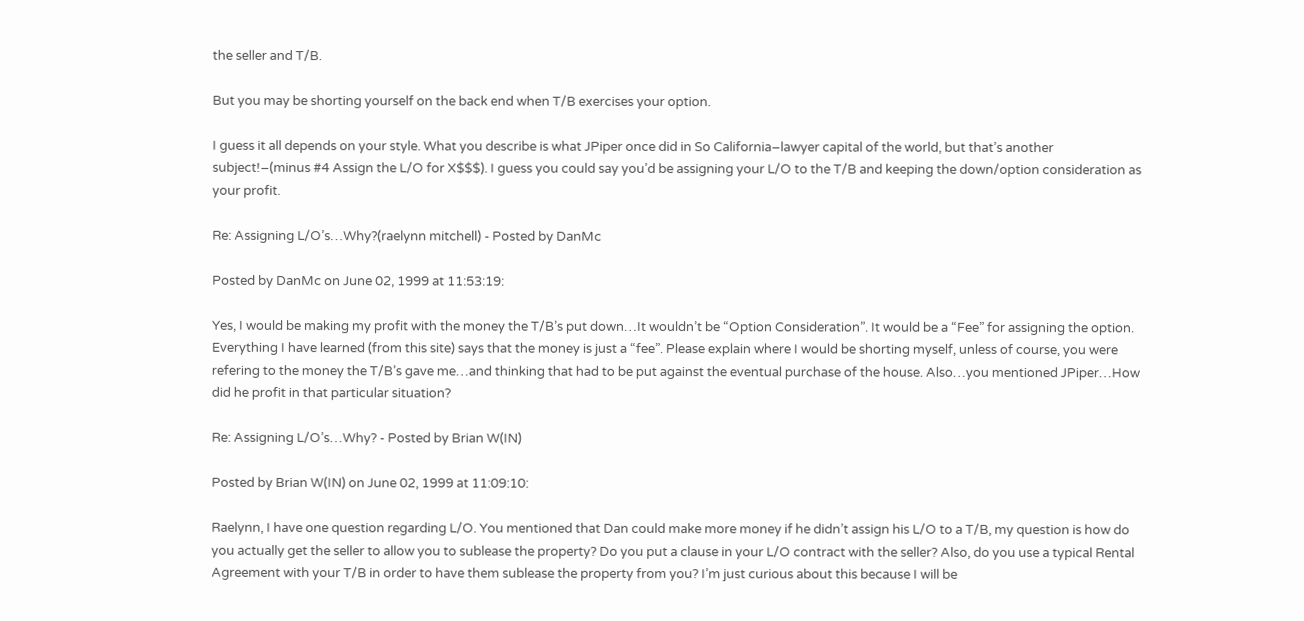the seller and T/B.

But you may be shorting yourself on the back end when T/B exercises your option.

I guess it all depends on your style. What you describe is what JPiper once did in So California–lawyer capital of the world, but that’s another subject!–(minus #4 Assign the L/O for X$$$). I guess you could say you’d be assigning your L/O to the T/B and keeping the down/option consideration as your profit.

Re: Assigning L/O’s…Why?(raelynn mitchell) - Posted by DanMc

Posted by DanMc on June 02, 1999 at 11:53:19:

Yes, I would be making my profit with the money the T/B’s put down…It wouldn’t be “Option Consideration”. It would be a “Fee” for assigning the option. Everything I have learned (from this site) says that the money is just a “fee”. Please explain where I would be shorting myself, unless of course, you were refering to the money the T/B’s gave me…and thinking that had to be put against the eventual purchase of the house. Also…you mentioned JPiper…How did he profit in that particular situation?

Re: Assigning L/O’s…Why? - Posted by Brian W(IN)

Posted by Brian W(IN) on June 02, 1999 at 11:09:10:

Raelynn, I have one question regarding L/O. You mentioned that Dan could make more money if he didn’t assign his L/O to a T/B, my question is how do you actually get the seller to allow you to sublease the property? Do you put a clause in your L/O contract with the seller? Also, do you use a typical Rental Agreement with your T/B in order to have them sublease the property from you? I’m just curious about this because I will be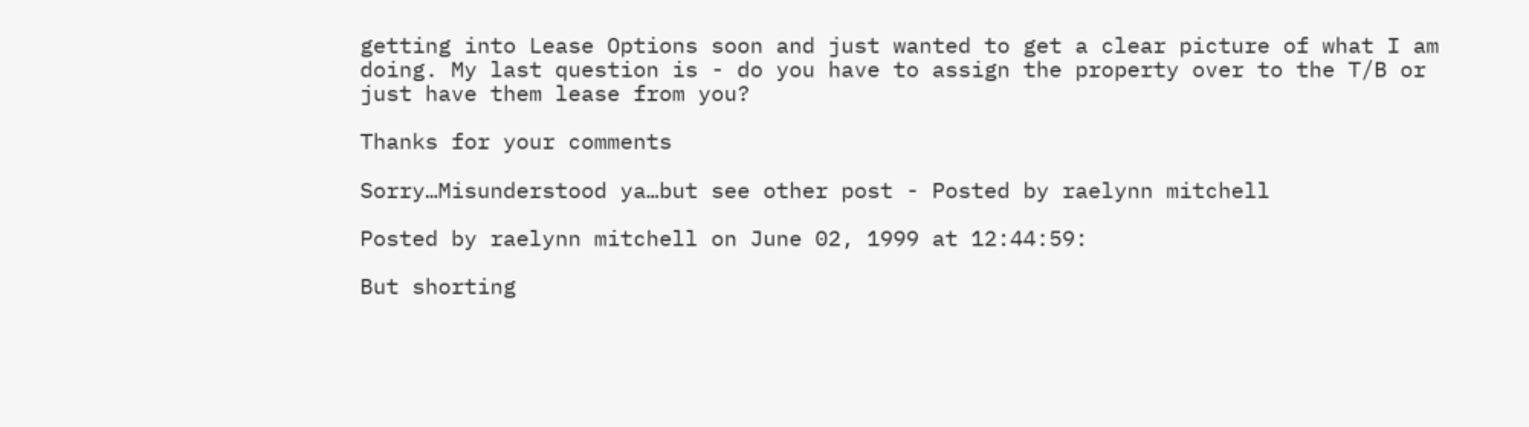getting into Lease Options soon and just wanted to get a clear picture of what I am doing. My last question is - do you have to assign the property over to the T/B or just have them lease from you?

Thanks for your comments

Sorry…Misunderstood ya…but see other post - Posted by raelynn mitchell

Posted by raelynn mitchell on June 02, 1999 at 12:44:59:

But shorting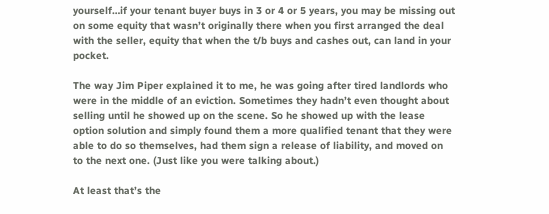yourself…if your tenant buyer buys in 3 or 4 or 5 years, you may be missing out on some equity that wasn’t originally there when you first arranged the deal with the seller, equity that when the t/b buys and cashes out, can land in your pocket.

The way Jim Piper explained it to me, he was going after tired landlords who were in the middle of an eviction. Sometimes they hadn’t even thought about selling until he showed up on the scene. So he showed up with the lease option solution and simply found them a more qualified tenant that they were able to do so themselves, had them sign a release of liability, and moved on to the next one. (Just like you were talking about.)

At least that’s the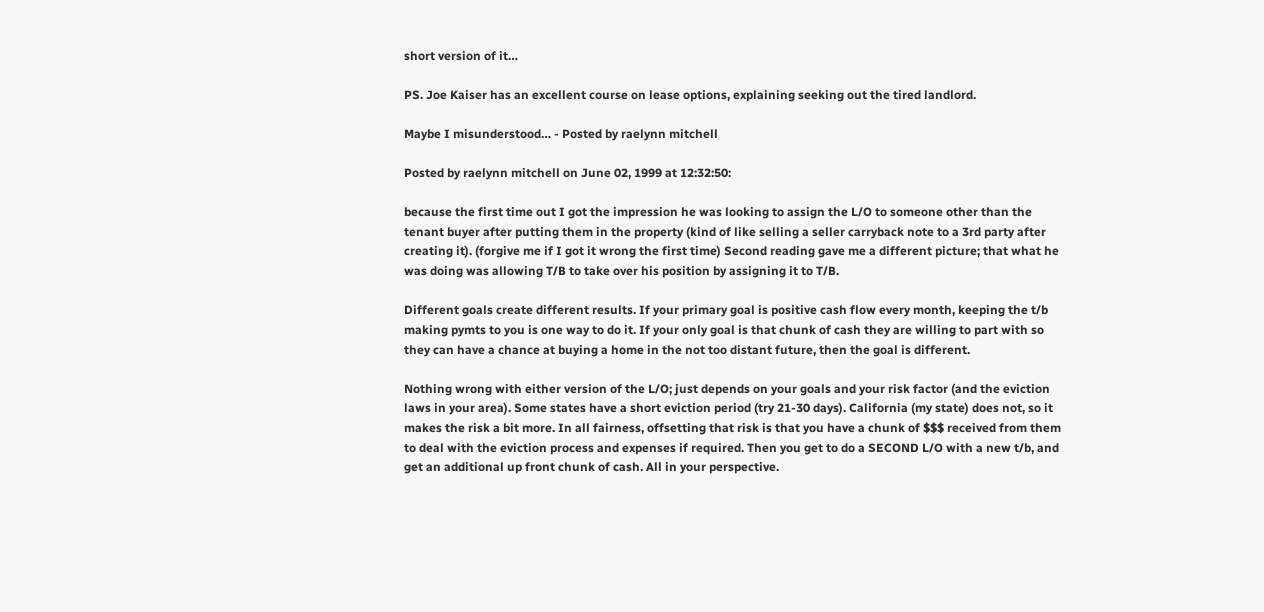short version of it…

PS. Joe Kaiser has an excellent course on lease options, explaining seeking out the tired landlord.

Maybe I misunderstood… - Posted by raelynn mitchell

Posted by raelynn mitchell on June 02, 1999 at 12:32:50:

because the first time out I got the impression he was looking to assign the L/O to someone other than the tenant buyer after putting them in the property (kind of like selling a seller carryback note to a 3rd party after creating it). (forgive me if I got it wrong the first time) Second reading gave me a different picture; that what he was doing was allowing T/B to take over his position by assigning it to T/B.

Different goals create different results. If your primary goal is positive cash flow every month, keeping the t/b making pymts to you is one way to do it. If your only goal is that chunk of cash they are willing to part with so they can have a chance at buying a home in the not too distant future, then the goal is different.

Nothing wrong with either version of the L/O; just depends on your goals and your risk factor (and the eviction laws in your area). Some states have a short eviction period (try 21-30 days). California (my state) does not, so it makes the risk a bit more. In all fairness, offsetting that risk is that you have a chunk of $$$ received from them to deal with the eviction process and expenses if required. Then you get to do a SECOND L/O with a new t/b, and get an additional up front chunk of cash. All in your perspective.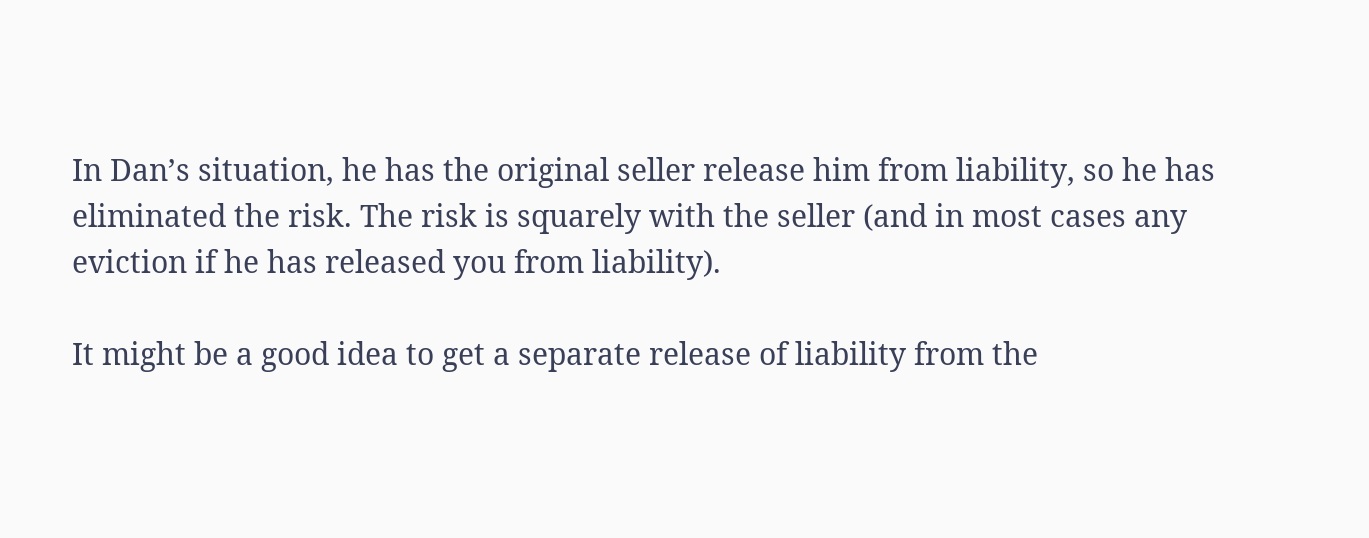In Dan’s situation, he has the original seller release him from liability, so he has eliminated the risk. The risk is squarely with the seller (and in most cases any eviction if he has released you from liability).

It might be a good idea to get a separate release of liability from the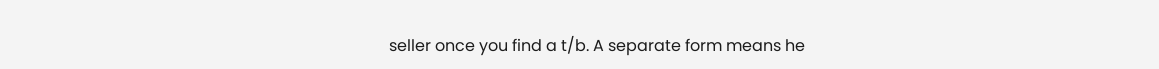seller once you find a t/b. A separate form means he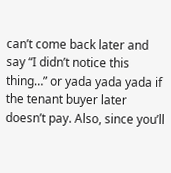can’t come back later and say “I didn’t notice this thing…” or yada yada yada if the tenant buyer later doesn’t pay. Also, since you’ll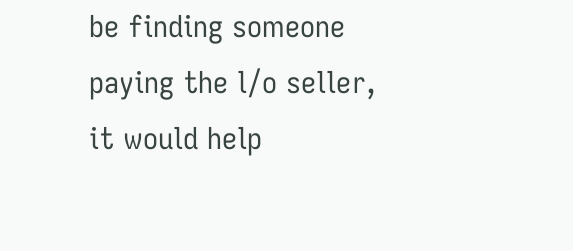be finding someone paying the l/o seller, it would help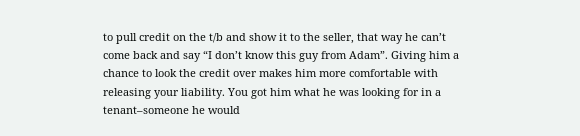to pull credit on the t/b and show it to the seller, that way he can’t come back and say “I don’t know this guy from Adam”. Giving him a chance to look the credit over makes him more comfortable with releasing your liability. You got him what he was looking for in a tenant–someone he would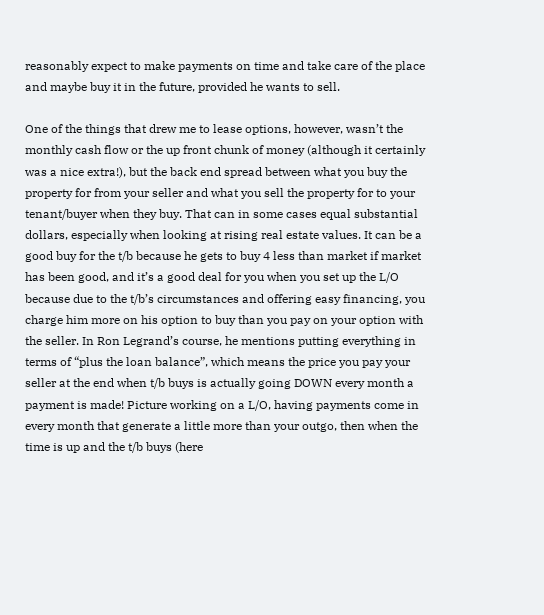reasonably expect to make payments on time and take care of the place and maybe buy it in the future, provided he wants to sell.

One of the things that drew me to lease options, however, wasn’t the monthly cash flow or the up front chunk of money (although it certainly was a nice extra!), but the back end spread between what you buy the property for from your seller and what you sell the property for to your tenant/buyer when they buy. That can in some cases equal substantial dollars, especially when looking at rising real estate values. It can be a good buy for the t/b because he gets to buy 4 less than market if market has been good, and it’s a good deal for you when you set up the L/O because due to the t/b’s circumstances and offering easy financing, you charge him more on his option to buy than you pay on your option with the seller. In Ron Legrand’s course, he mentions putting everything in terms of “plus the loan balance”, which means the price you pay your seller at the end when t/b buys is actually going DOWN every month a payment is made! Picture working on a L/O, having payments come in every month that generate a little more than your outgo, then when the time is up and the t/b buys (here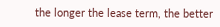the longer the lease term, the better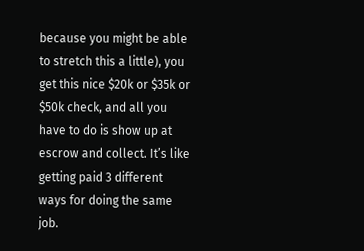because you might be able to stretch this a little), you get this nice $20k or $35k or $50k check, and all you have to do is show up at escrow and collect. It’s like getting paid 3 different ways for doing the same job.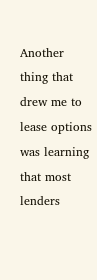Another thing that drew me to lease options was learning that most lenders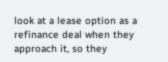look at a lease option as a refinance deal when they approach it, so they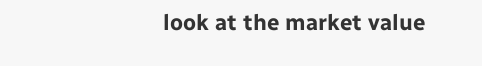look at the market value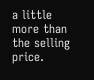a little more than the selling price.